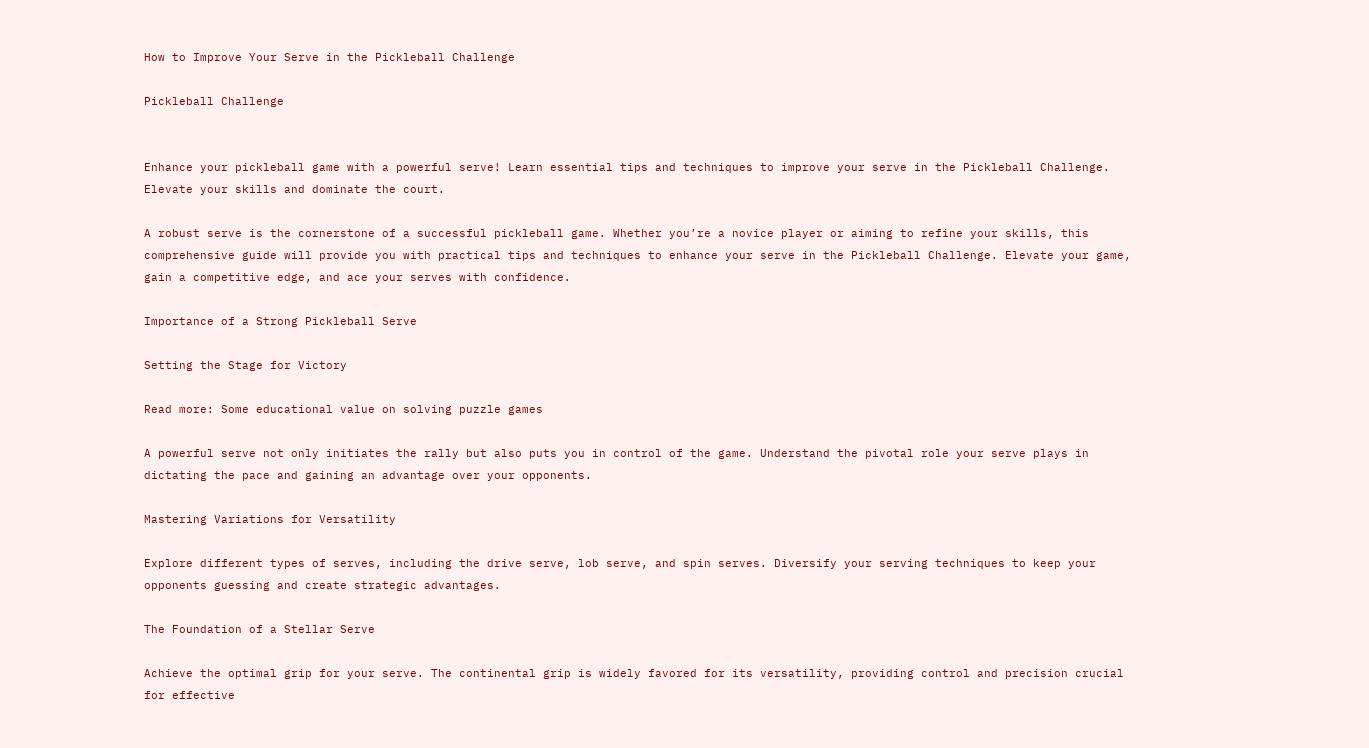How to Improve Your Serve in the Pickleball Challenge

Pickleball Challenge


Enhance your pickleball game with a powerful serve! Learn essential tips and techniques to improve your serve in the Pickleball Challenge. Elevate your skills and dominate the court.

A robust serve is the cornerstone of a successful pickleball game. Whether you’re a novice player or aiming to refine your skills, this comprehensive guide will provide you with practical tips and techniques to enhance your serve in the Pickleball Challenge. Elevate your game, gain a competitive edge, and ace your serves with confidence.

Importance of a Strong Pickleball Serve

Setting the Stage for Victory

Read more: Some educational value on solving puzzle games

A powerful serve not only initiates the rally but also puts you in control of the game. Understand the pivotal role your serve plays in dictating the pace and gaining an advantage over your opponents.

Mastering Variations for Versatility

Explore different types of serves, including the drive serve, lob serve, and spin serves. Diversify your serving techniques to keep your opponents guessing and create strategic advantages.

The Foundation of a Stellar Serve

Achieve the optimal grip for your serve. The continental grip is widely favored for its versatility, providing control and precision crucial for effective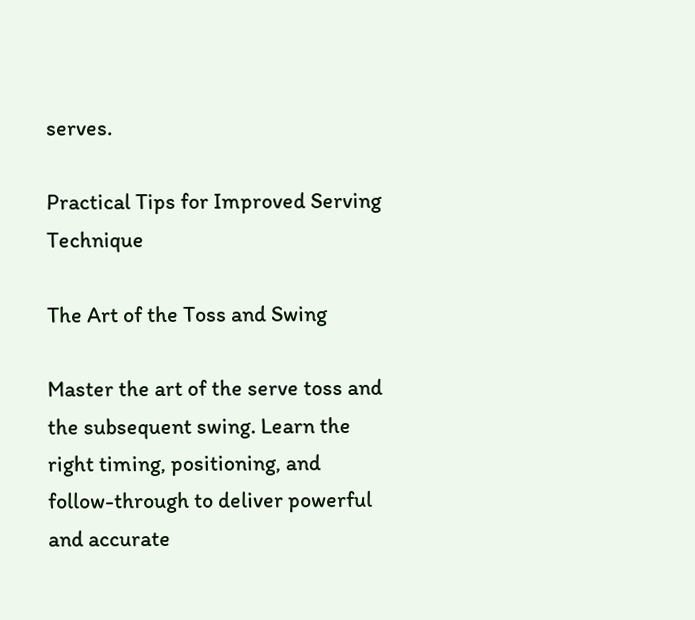serves.

Practical Tips for Improved Serving Technique

The Art of the Toss and Swing

Master the art of the serve toss and the subsequent swing. Learn the right timing, positioning, and follow-through to deliver powerful and accurate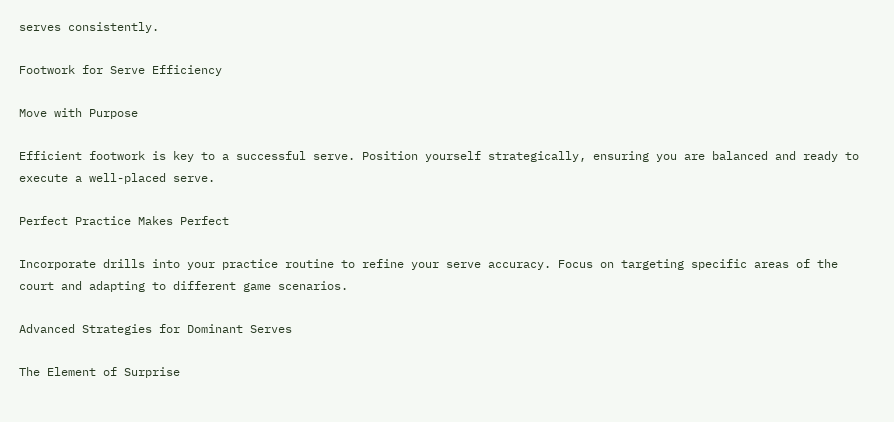serves consistently.

Footwork for Serve Efficiency

Move with Purpose

Efficient footwork is key to a successful serve. Position yourself strategically, ensuring you are balanced and ready to execute a well-placed serve.

Perfect Practice Makes Perfect

Incorporate drills into your practice routine to refine your serve accuracy. Focus on targeting specific areas of the court and adapting to different game scenarios.

Advanced Strategies for Dominant Serves

The Element of Surprise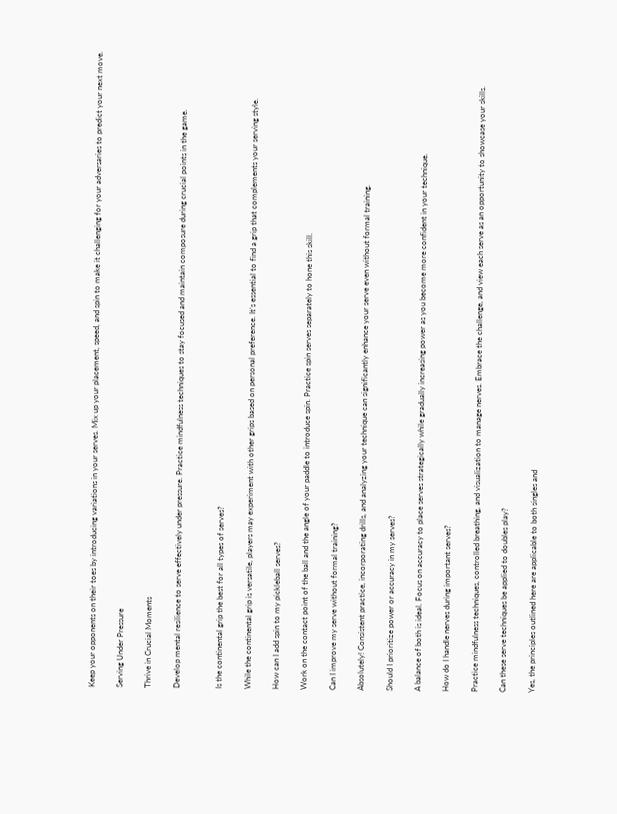Keep your opponents on their toes by introducing variations in your serves. Mix up your placement, speed, and spin to make it challenging for your adversaries to predict your next move.

Serving Under Pressure

Thrive in Crucial Moments

Develop mental resilience to serve effectively under pressure. Practice mindfulness techniques to stay focused and maintain composure during crucial points in the game.


Is the continental grip the best for all types of serves?

While the continental grip is versatile, players may experiment with other grips based on personal preference. It’s essential to find a grip that complements your serving style.

How can I add spin to my pickleball serves?

Work on the contact point of the ball and the angle of your paddle to introduce spin. Practice spin serves separately to hone this skill.

Can I improve my serve without formal training?

Absolutely! Consistent practice, incorporating drills, and analyzing your technique can significantly enhance your serve even without formal training.

Should I prioritize power or accuracy in my serves?

A balance of both is ideal. Focus on accuracy to place serves strategically while gradually increasing power as you become more confident in your technique.

How do I handle nerves during important serves?

Practice mindfulness techniques, controlled breathing, and visualization to manage nerves. Embrace the challenge, and view each serve as an opportunity to showcase your skills.

Can these serve techniques be applied to doubles play?

Yes, the principles outlined here are applicable to both singles and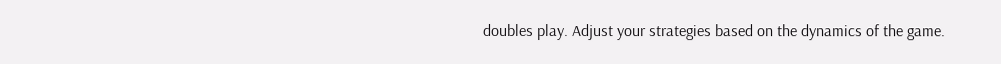doubles play. Adjust your strategies based on the dynamics of the game.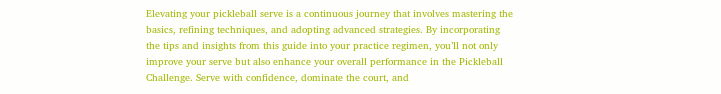Elevating your pickleball serve is a continuous journey that involves mastering the basics, refining techniques, and adopting advanced strategies. By incorporating the tips and insights from this guide into your practice regimen, you’ll not only improve your serve but also enhance your overall performance in the Pickleball Challenge. Serve with confidence, dominate the court, and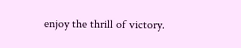enjoy the thrill of victory.